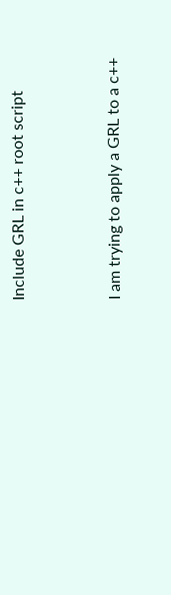Include GRL in c++ root script


I am trying to apply a GRL to a c++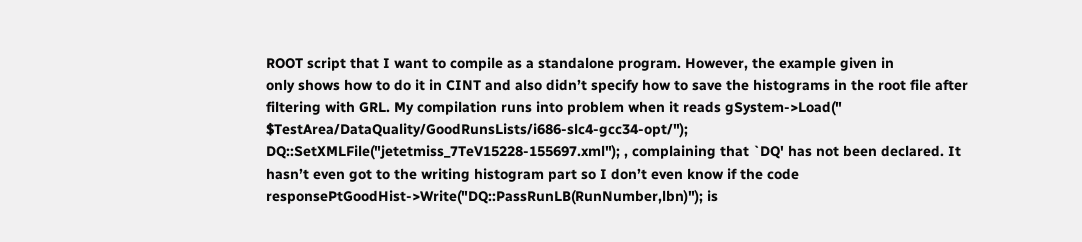ROOT script that I want to compile as a standalone program. However, the example given in
only shows how to do it in CINT and also didn’t specify how to save the histograms in the root file after filtering with GRL. My compilation runs into problem when it reads gSystem->Load(" $TestArea/DataQuality/GoodRunsLists/i686-slc4-gcc34-opt/"); DQ::SetXMLFile("jetetmiss_7TeV15228-155697.xml"); , complaining that `DQ' has not been declared. It hasn’t even got to the writing histogram part so I don’t even know if the code responsePtGoodHist->Write("DQ::PassRunLB(RunNumber,lbn)"); is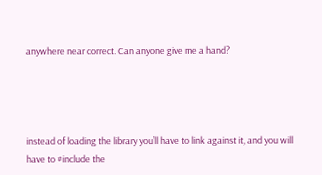anywhere near correct. Can anyone give me a hand?




instead of loading the library you’ll have to link against it, and you will have to #include the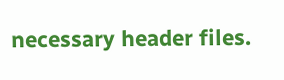necessary header files.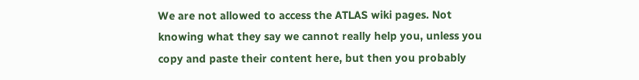We are not allowed to access the ATLAS wiki pages. Not knowing what they say we cannot really help you, unless you copy and paste their content here, but then you probably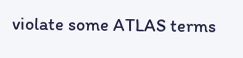violate some ATLAS terms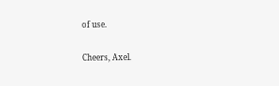of use.

Cheers, Axel.